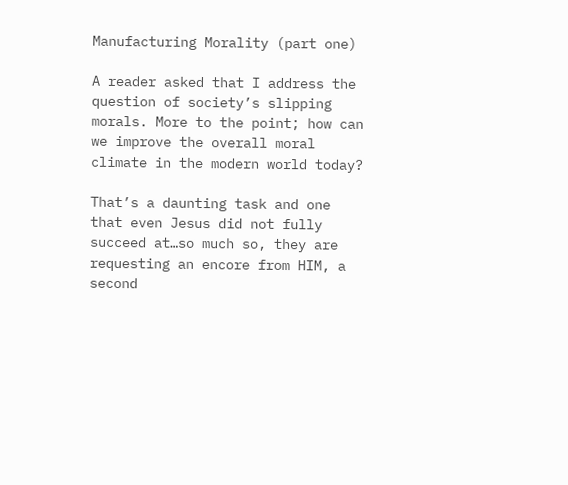Manufacturing Morality (part one)

A reader asked that I address the question of society’s slipping morals. More to the point; how can we improve the overall moral climate in the modern world today?

That’s a daunting task and one that even Jesus did not fully succeed at…so much so, they are requesting an encore from HIM, a second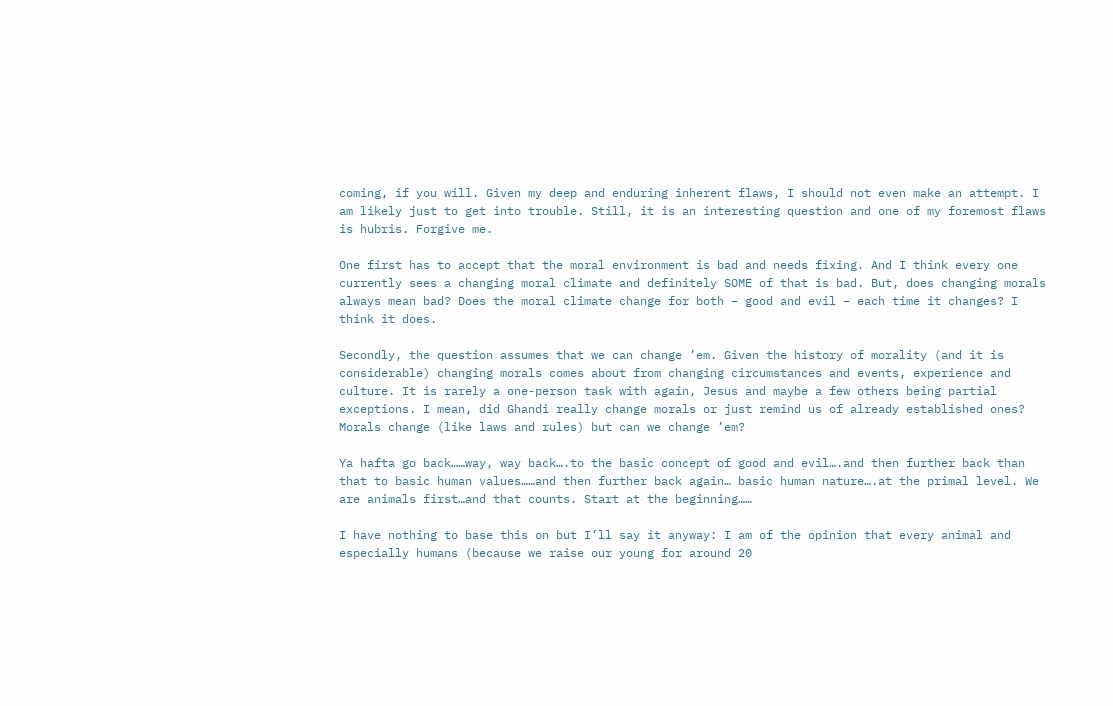coming, if you will. Given my deep and enduring inherent flaws, I should not even make an attempt. I am likely just to get into trouble. Still, it is an interesting question and one of my foremost flaws is hubris. Forgive me.

One first has to accept that the moral environment is bad and needs fixing. And I think every one currently sees a changing moral climate and definitely SOME of that is bad. But, does changing morals always mean bad? Does the moral climate change for both – good and evil – each time it changes? I think it does.

Secondly, the question assumes that we can change ’em. Given the history of morality (and it is considerable) changing morals comes about from changing circumstances and events, experience and culture. It is rarely a one-person task with again, Jesus and maybe a few others being partial exceptions. I mean, did Ghandi really change morals or just remind us of already established ones? Morals change (like laws and rules) but can we change ’em?

Ya hafta go back……way, way back….to the basic concept of good and evil….and then further back than that to basic human values……and then further back again… basic human nature….at the primal level. We are animals first…and that counts. Start at the beginning……

I have nothing to base this on but I’ll say it anyway: I am of the opinion that every animal and especially humans (because we raise our young for around 20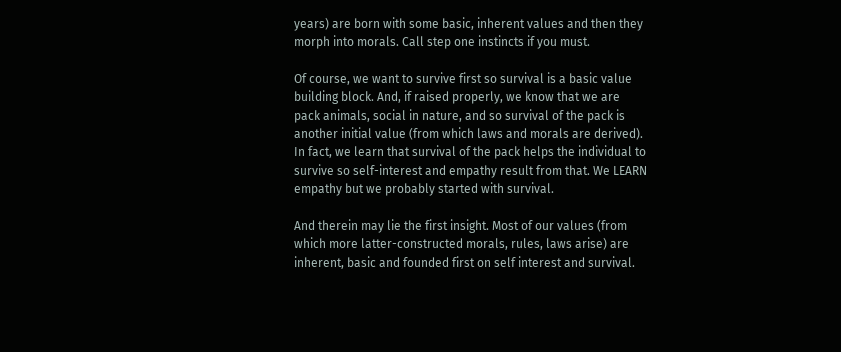years) are born with some basic, inherent values and then they morph into morals. Call step one instincts if you must.

Of course, we want to survive first so survival is a basic value building block. And, if raised properly, we know that we are pack animals, social in nature, and so survival of the pack is another initial value (from which laws and morals are derived). In fact, we learn that survival of the pack helps the individual to survive so self-interest and empathy result from that. We LEARN empathy but we probably started with survival.

And therein may lie the first insight. Most of our values (from which more latter-constructed morals, rules, laws arise) are inherent, basic and founded first on self interest and survival.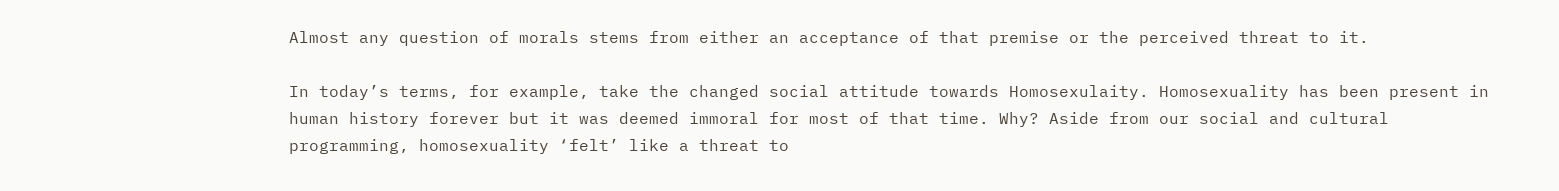Almost any question of morals stems from either an acceptance of that premise or the perceived threat to it.

In today’s terms, for example, take the changed social attitude towards Homosexulaity. Homosexuality has been present in human history forever but it was deemed immoral for most of that time. Why? Aside from our social and cultural programming, homosexuality ‘felt’ like a threat to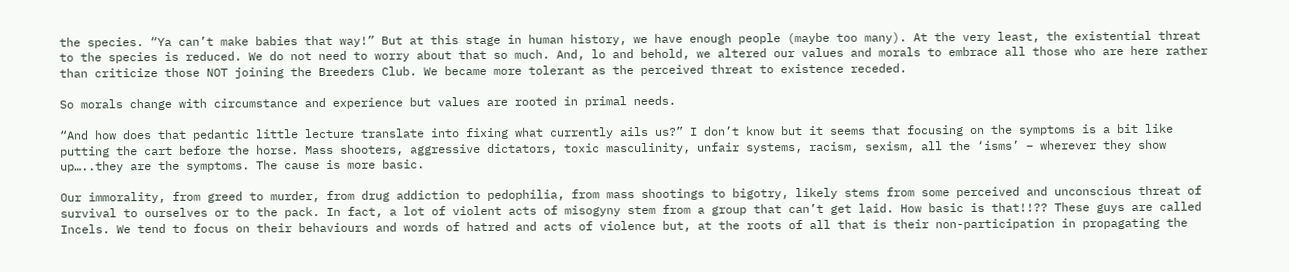the species. “Ya can’t make babies that way!” But at this stage in human history, we have enough people (maybe too many). At the very least, the existential threat to the species is reduced. We do not need to worry about that so much. And, lo and behold, we altered our values and morals to embrace all those who are here rather than criticize those NOT joining the Breeders Club. We became more tolerant as the perceived threat to existence receded.

So morals change with circumstance and experience but values are rooted in primal needs.

“And how does that pedantic little lecture translate into fixing what currently ails us?” I don’t know but it seems that focusing on the symptoms is a bit like putting the cart before the horse. Mass shooters, aggressive dictators, toxic masculinity, unfair systems, racism, sexism, all the ‘isms’ – wherever they show up…..they are the symptoms. The cause is more basic.

Our immorality, from greed to murder, from drug addiction to pedophilia, from mass shootings to bigotry, likely stems from some perceived and unconscious threat of survival to ourselves or to the pack. In fact, a lot of violent acts of misogyny stem from a group that can’t get laid. How basic is that!!?? These guys are called Incels. We tend to focus on their behaviours and words of hatred and acts of violence but, at the roots of all that is their non-participation in propagating the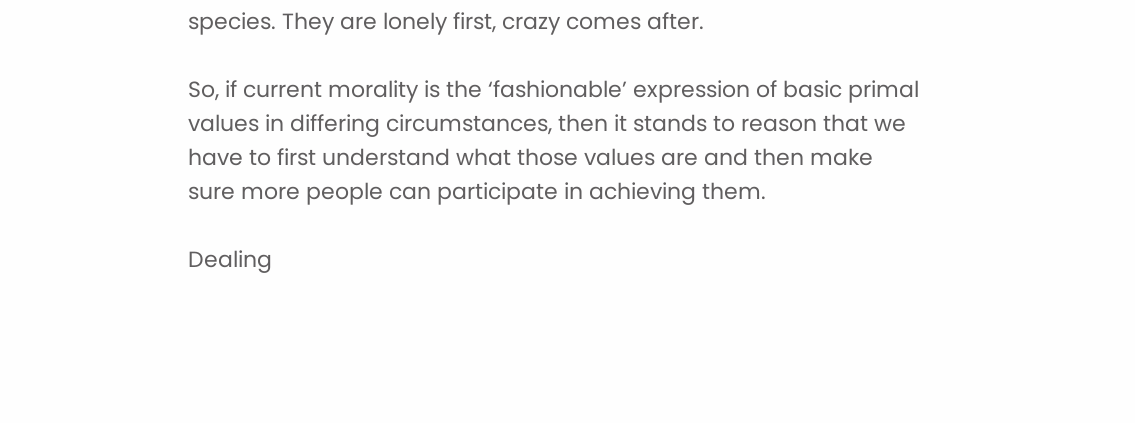species. They are lonely first, crazy comes after.

So, if current morality is the ‘fashionable’ expression of basic primal values in differing circumstances, then it stands to reason that we have to first understand what those values are and then make sure more people can participate in achieving them.

Dealing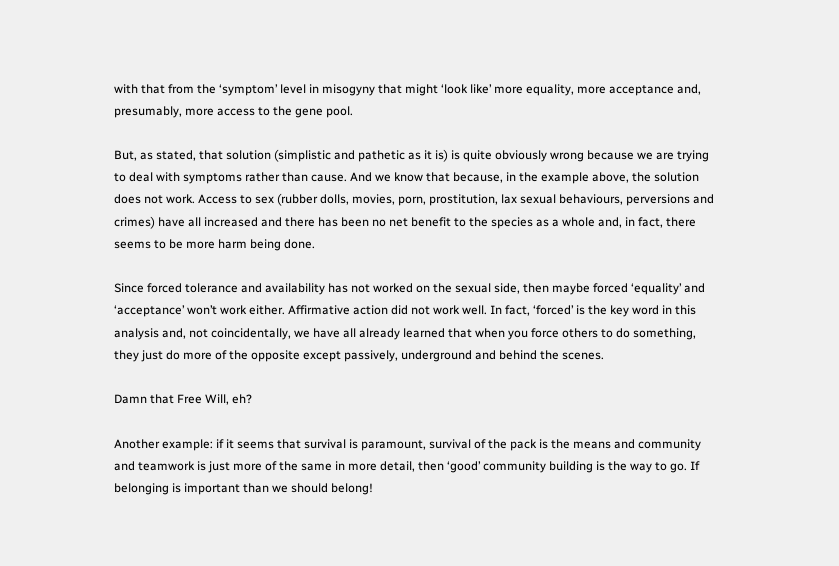with that from the ‘symptom’ level in misogyny that might ‘look like’ more equality, more acceptance and, presumably, more access to the gene pool.

But, as stated, that solution (simplistic and pathetic as it is) is quite obviously wrong because we are trying to deal with symptoms rather than cause. And we know that because, in the example above, the solution does not work. Access to sex (rubber dolls, movies, porn, prostitution, lax sexual behaviours, perversions and crimes) have all increased and there has been no net benefit to the species as a whole and, in fact, there seems to be more harm being done.

Since forced tolerance and availability has not worked on the sexual side, then maybe forced ‘equality’ and ‘acceptance’ won’t work either. Affirmative action did not work well. In fact, ‘forced’ is the key word in this analysis and, not coincidentally, we have all already learned that when you force others to do something, they just do more of the opposite except passively, underground and behind the scenes.

Damn that Free Will, eh?

Another example: if it seems that survival is paramount, survival of the pack is the means and community and teamwork is just more of the same in more detail, then ‘good’ community building is the way to go. If belonging is important than we should belong!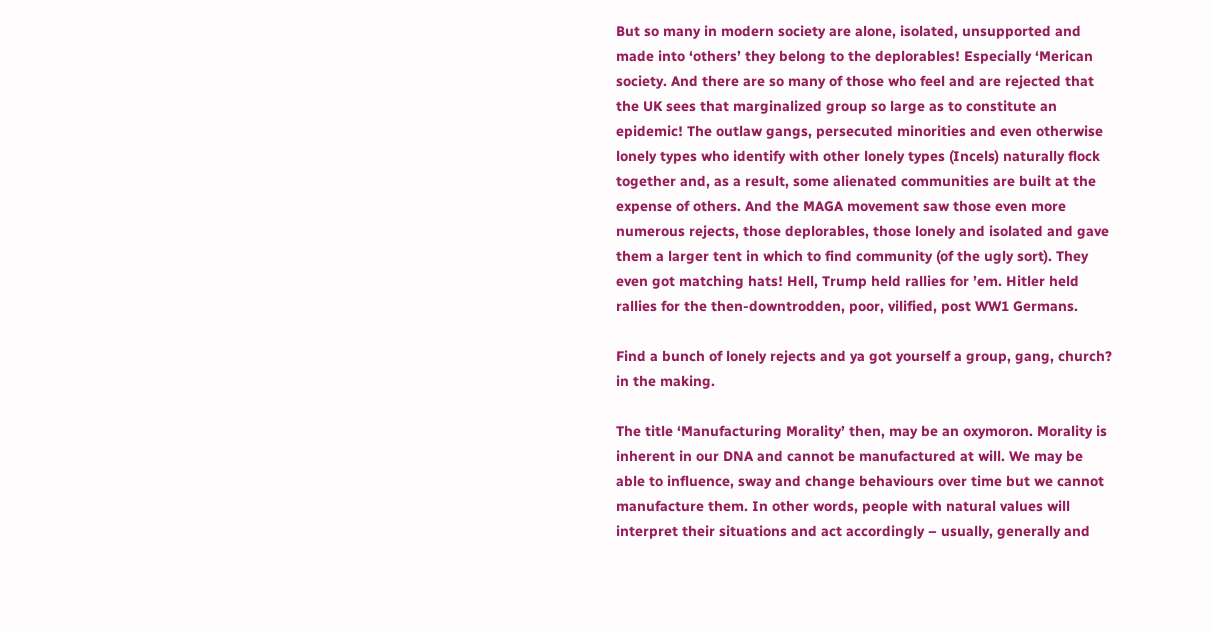But so many in modern society are alone, isolated, unsupported and made into ‘others’ they belong to the deplorables! Especially ‘Merican society. And there are so many of those who feel and are rejected that the UK sees that marginalized group so large as to constitute an epidemic! The outlaw gangs, persecuted minorities and even otherwise lonely types who identify with other lonely types (Incels) naturally flock together and, as a result, some alienated communities are built at the expense of others. And the MAGA movement saw those even more numerous rejects, those deplorables, those lonely and isolated and gave them a larger tent in which to find community (of the ugly sort). They even got matching hats! Hell, Trump held rallies for ’em. Hitler held rallies for the then-downtrodden, poor, vilified, post WW1 Germans.

Find a bunch of lonely rejects and ya got yourself a group, gang, church? in the making.

The title ‘Manufacturing Morality’ then, may be an oxymoron. Morality is inherent in our DNA and cannot be manufactured at will. We may be able to influence, sway and change behaviours over time but we cannot manufacture them. In other words, people with natural values will interpret their situations and act accordingly – usually, generally and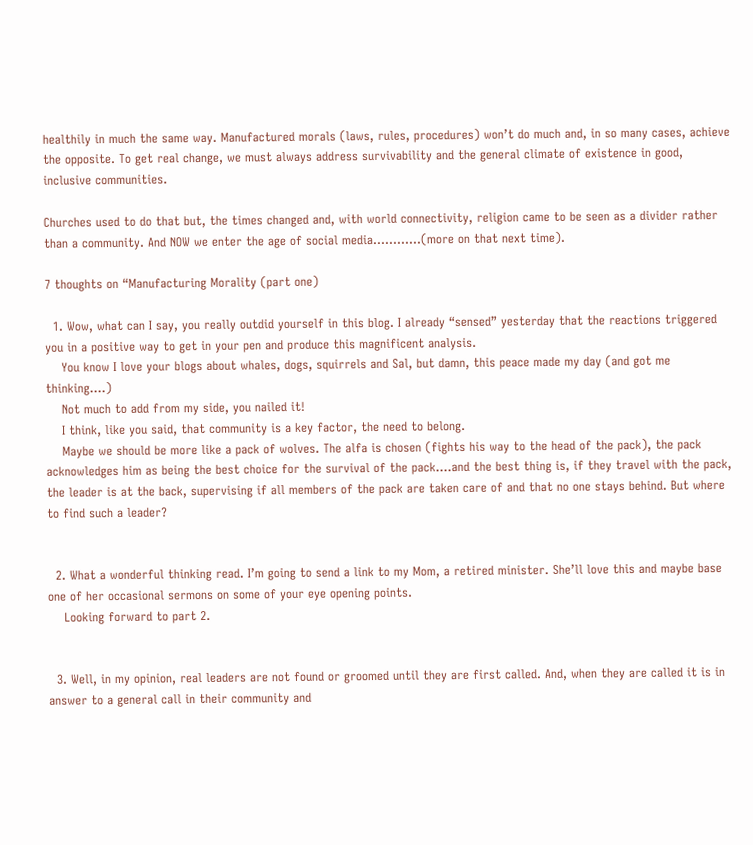healthily in much the same way. Manufactured morals (laws, rules, procedures) won’t do much and, in so many cases, achieve the opposite. To get real change, we must always address survivability and the general climate of existence in good, inclusive communities.

Churches used to do that but, the times changed and, with world connectivity, religion came to be seen as a divider rather than a community. And NOW we enter the age of social media…………(more on that next time).

7 thoughts on “Manufacturing Morality (part one)

  1. Wow, what can I say, you really outdid yourself in this blog. I already “sensed” yesterday that the reactions triggered you in a positive way to get in your pen and produce this magnificent analysis.
    You know I love your blogs about whales, dogs, squirrels and Sal, but damn, this peace made my day (and got me thinking….)
    Not much to add from my side, you nailed it!
    I think, like you said, that community is a key factor, the need to belong.
    Maybe we should be more like a pack of wolves. The alfa is chosen (fights his way to the head of the pack), the pack acknowledges him as being the best choice for the survival of the pack….and the best thing is, if they travel with the pack, the leader is at the back, supervising if all members of the pack are taken care of and that no one stays behind. But where to find such a leader?


  2. What a wonderful thinking read. I’m going to send a link to my Mom, a retired minister. She’ll love this and maybe base one of her occasional sermons on some of your eye opening points.
    Looking forward to part 2.


  3. Well, in my opinion, real leaders are not found or groomed until they are first called. And, when they are called it is in answer to a general call in their community and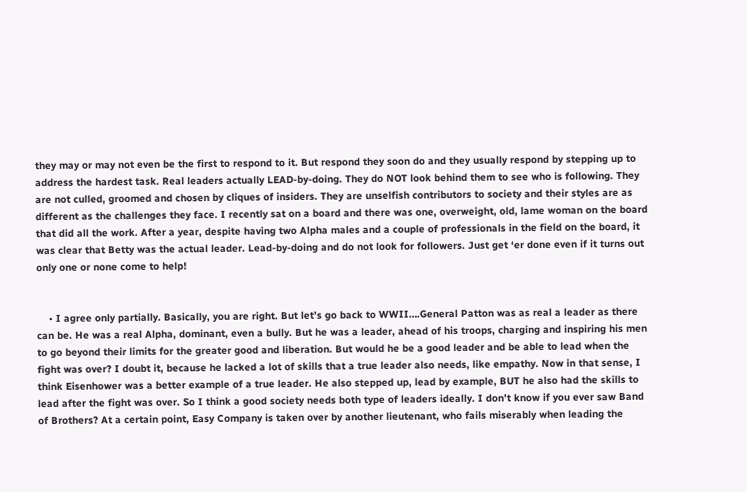they may or may not even be the first to respond to it. But respond they soon do and they usually respond by stepping up to address the hardest task. Real leaders actually LEAD-by-doing. They do NOT look behind them to see who is following. They are not culled, groomed and chosen by cliques of insiders. They are unselfish contributors to society and their styles are as different as the challenges they face. I recently sat on a board and there was one, overweight, old, lame woman on the board that did all the work. After a year, despite having two Alpha males and a couple of professionals in the field on the board, it was clear that Betty was the actual leader. Lead-by-doing and do not look for followers. Just get ‘er done even if it turns out only one or none come to help!


    • I agree only partially. Basically, you are right. But let’s go back to WWII….General Patton was as real a leader as there can be. He was a real Alpha, dominant, even a bully. But he was a leader, ahead of his troops, charging and inspiring his men to go beyond their limits for the greater good and liberation. But would he be a good leader and be able to lead when the fight was over? I doubt it, because he lacked a lot of skills that a true leader also needs, like empathy. Now in that sense, I think Eisenhower was a better example of a true leader. He also stepped up, lead by example, BUT he also had the skills to lead after the fight was over. So I think a good society needs both type of leaders ideally. I don’t know if you ever saw Band of Brothers? At a certain point, Easy Company is taken over by another lieutenant, who fails miserably when leading the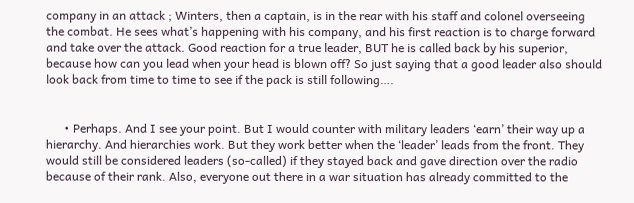company in an attack ; Winters, then a captain, is in the rear with his staff and colonel overseeing the combat. He sees what’s happening with his company, and his first reaction is to charge forward and take over the attack. Good reaction for a true leader, BUT he is called back by his superior, because how can you lead when your head is blown off? So just saying that a good leader also should look back from time to time to see if the pack is still following….


      • Perhaps. And I see your point. But I would counter with military leaders ‘earn’ their way up a hierarchy. And hierarchies work. But they work better when the ‘leader’ leads from the front. They would still be considered leaders (so-called) if they stayed back and gave direction over the radio because of their rank. Also, everyone out there in a war situation has already committed to the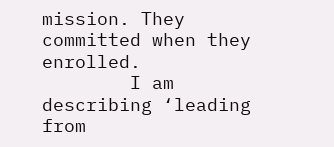mission. They committed when they enrolled.
        I am describing ‘leading from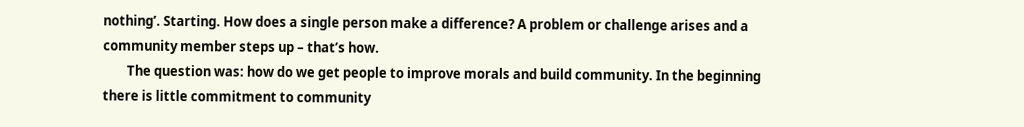nothing’. Starting. How does a single person make a difference? A problem or challenge arises and a community member steps up – that’s how.
        The question was: how do we get people to improve morals and build community. In the beginning there is little commitment to community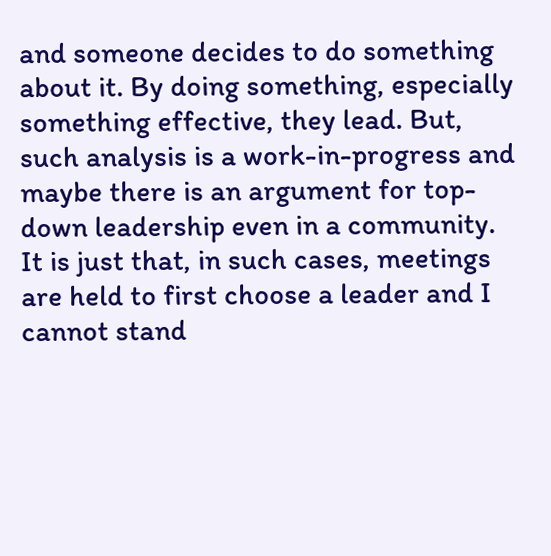and someone decides to do something about it. By doing something, especially something effective, they lead. But, such analysis is a work-in-progress and maybe there is an argument for top-down leadership even in a community. It is just that, in such cases, meetings are held to first choose a leader and I cannot stand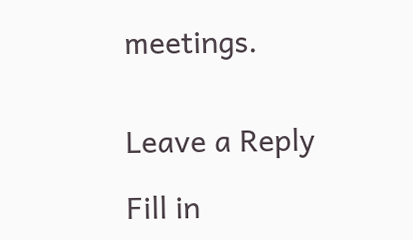meetings.


Leave a Reply

Fill in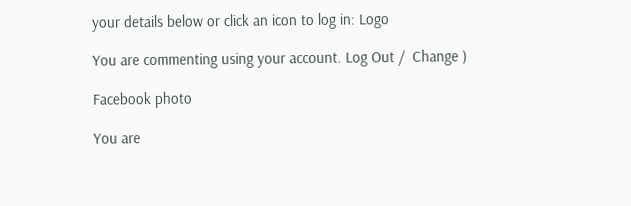your details below or click an icon to log in: Logo

You are commenting using your account. Log Out /  Change )

Facebook photo

You are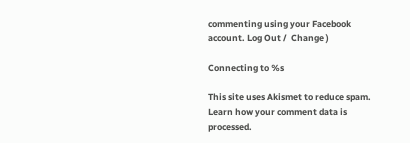commenting using your Facebook account. Log Out /  Change )

Connecting to %s

This site uses Akismet to reduce spam. Learn how your comment data is processed.